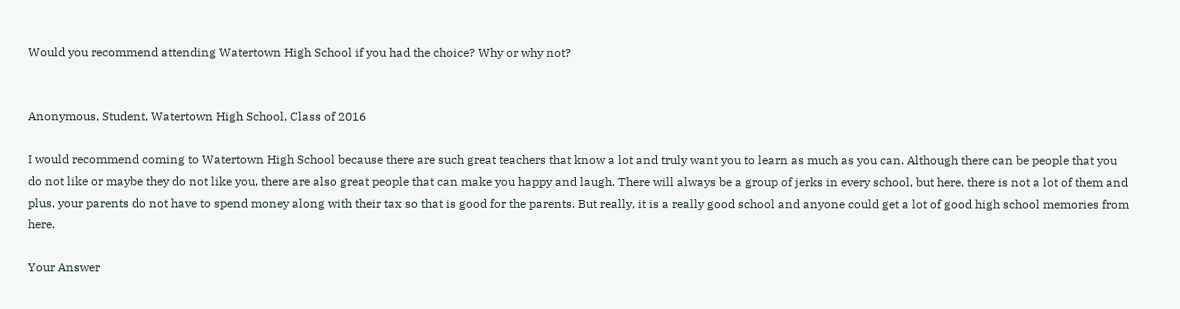Would you recommend attending Watertown High School if you had the choice? Why or why not?


Anonymous, Student, Watertown High School, Class of 2016

I would recommend coming to Watertown High School because there are such great teachers that know a lot and truly want you to learn as much as you can. Although there can be people that you do not like or maybe they do not like you, there are also great people that can make you happy and laugh. There will always be a group of jerks in every school, but here, there is not a lot of them and plus, your parents do not have to spend money along with their tax so that is good for the parents. But really, it is a really good school and anyone could get a lot of good high school memories from here.

Your Answer